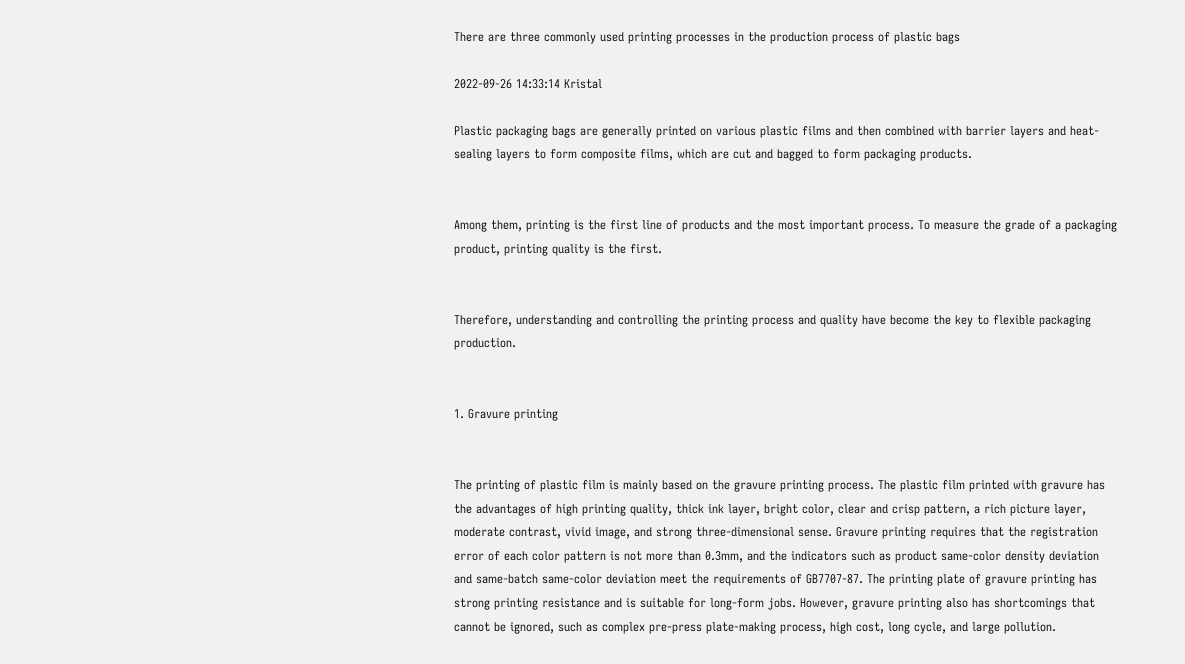There are three commonly used printing processes in the production process of plastic bags

2022-09-26 14:33:14 Kristal

Plastic packaging bags are generally printed on various plastic films and then combined with barrier layers and heat-sealing layers to form composite films, which are cut and bagged to form packaging products.


Among them, printing is the first line of products and the most important process. To measure the grade of a packaging product, printing quality is the first.


Therefore, understanding and controlling the printing process and quality have become the key to flexible packaging production.


1. Gravure printing


The printing of plastic film is mainly based on the gravure printing process. The plastic film printed with gravure has the advantages of high printing quality, thick ink layer, bright color, clear and crisp pattern, a rich picture layer, moderate contrast, vivid image, and strong three-dimensional sense. Gravure printing requires that the registration error of each color pattern is not more than 0.3mm, and the indicators such as product same-color density deviation and same-batch same-color deviation meet the requirements of GB7707-87. The printing plate of gravure printing has strong printing resistance and is suitable for long-form jobs. However, gravure printing also has shortcomings that cannot be ignored, such as complex pre-press plate-making process, high cost, long cycle, and large pollution.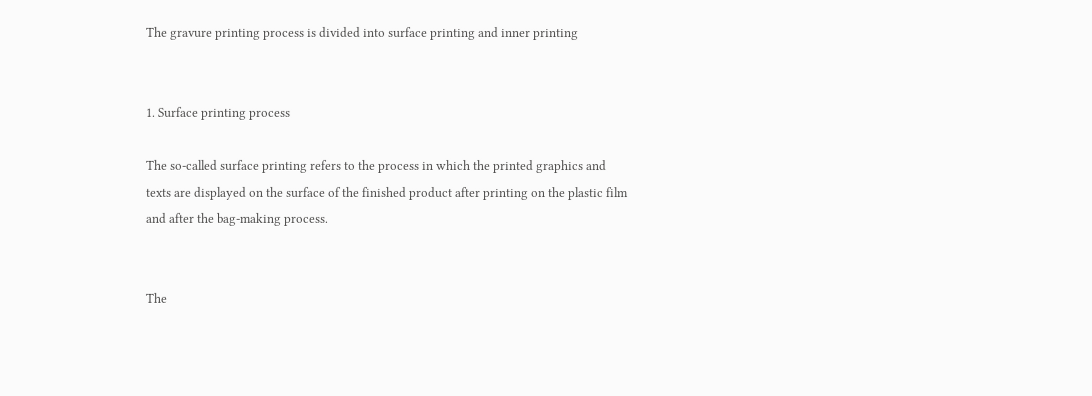The gravure printing process is divided into surface printing and inner printing


1. Surface printing process

The so-called surface printing refers to the process in which the printed graphics and texts are displayed on the surface of the finished product after printing on the plastic film and after the bag-making process.


The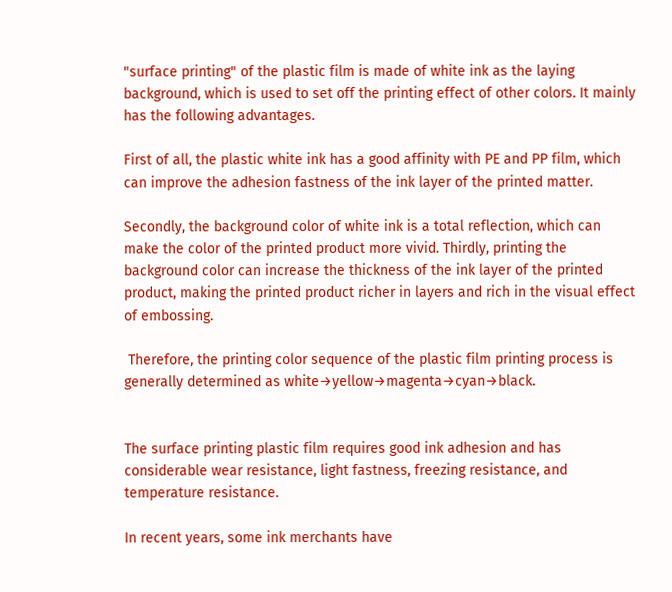"surface printing" of the plastic film is made of white ink as the laying background, which is used to set off the printing effect of other colors. It mainly has the following advantages.

First of all, the plastic white ink has a good affinity with PE and PP film, which can improve the adhesion fastness of the ink layer of the printed matter.

Secondly, the background color of white ink is a total reflection, which can make the color of the printed product more vivid. Thirdly, printing the background color can increase the thickness of the ink layer of the printed product, making the printed product richer in layers and rich in the visual effect of embossing.

 Therefore, the printing color sequence of the plastic film printing process is generally determined as white→yellow→magenta→cyan→black.


The surface printing plastic film requires good ink adhesion and has considerable wear resistance, light fastness, freezing resistance, and temperature resistance.

In recent years, some ink merchants have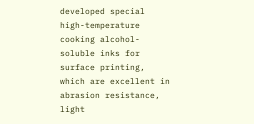developed special high-temperature cooking alcohol-soluble inks for surface printing, which are excellent in abrasion resistance, light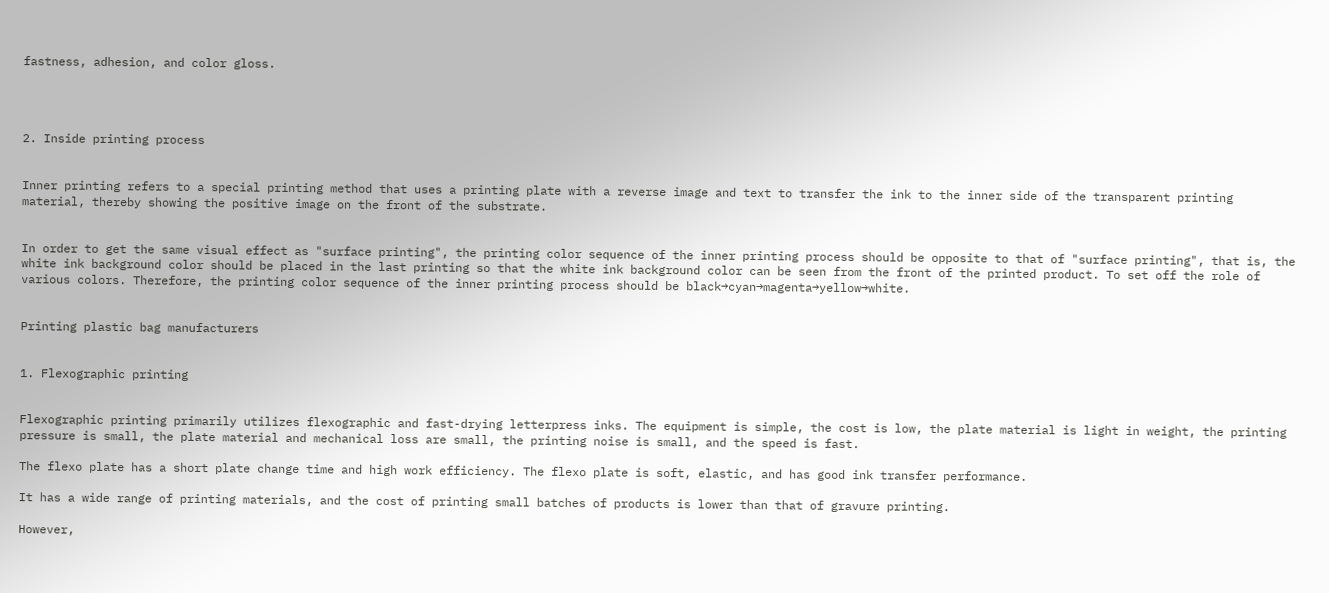fastness, adhesion, and color gloss.




2. Inside printing process


Inner printing refers to a special printing method that uses a printing plate with a reverse image and text to transfer the ink to the inner side of the transparent printing material, thereby showing the positive image on the front of the substrate.


In order to get the same visual effect as "surface printing", the printing color sequence of the inner printing process should be opposite to that of "surface printing", that is, the white ink background color should be placed in the last printing so that the white ink background color can be seen from the front of the printed product. To set off the role of various colors. Therefore, the printing color sequence of the inner printing process should be black→cyan→magenta→yellow→white.


Printing plastic bag manufacturers


1. Flexographic printing


Flexographic printing primarily utilizes flexographic and fast-drying letterpress inks. The equipment is simple, the cost is low, the plate material is light in weight, the printing pressure is small, the plate material and mechanical loss are small, the printing noise is small, and the speed is fast.

The flexo plate has a short plate change time and high work efficiency. The flexo plate is soft, elastic, and has good ink transfer performance.

It has a wide range of printing materials, and the cost of printing small batches of products is lower than that of gravure printing.

However,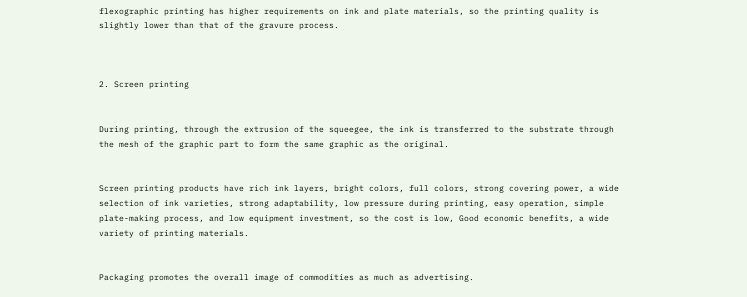flexographic printing has higher requirements on ink and plate materials, so the printing quality is slightly lower than that of the gravure process.



2. Screen printing


During printing, through the extrusion of the squeegee, the ink is transferred to the substrate through the mesh of the graphic part to form the same graphic as the original.


Screen printing products have rich ink layers, bright colors, full colors, strong covering power, a wide selection of ink varieties, strong adaptability, low pressure during printing, easy operation, simple plate-making process, and low equipment investment, so the cost is low, Good economic benefits, a wide variety of printing materials.


Packaging promotes the overall image of commodities as much as advertising.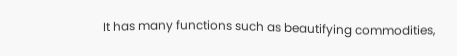It has many functions such as beautifying commodities,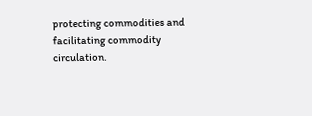protecting commodities and facilitating commodity circulation.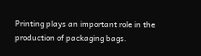Printing plays an important role in the production of packaging bags.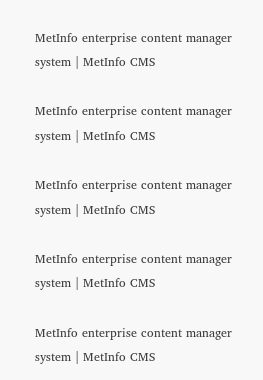MetInfo enterprise content manager system | MetInfo CMS

MetInfo enterprise content manager system | MetInfo CMS

MetInfo enterprise content manager system | MetInfo CMS

MetInfo enterprise content manager system | MetInfo CMS

MetInfo enterprise content manager system | MetInfo CMS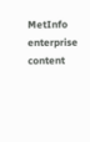MetInfo enterprise content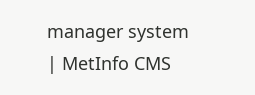manager system | MetInfo CMS